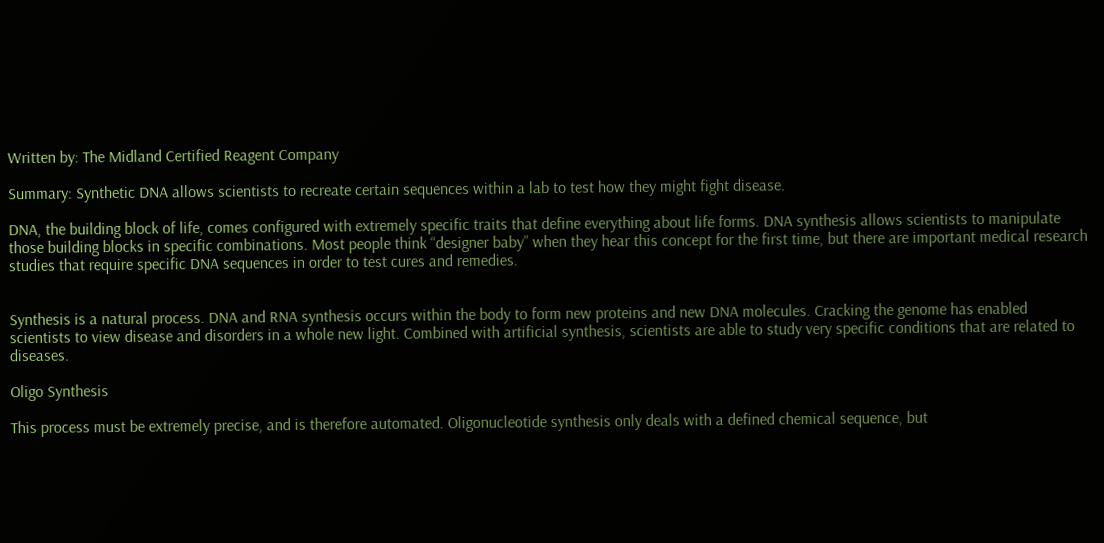Written by: The Midland Certified Reagent Company

Summary: Synthetic DNA allows scientists to recreate certain sequences within a lab to test how they might fight disease.

DNA, the building block of life, comes configured with extremely specific traits that define everything about life forms. DNA synthesis allows scientists to manipulate those building blocks in specific combinations. Most people think “designer baby” when they hear this concept for the first time, but there are important medical research studies that require specific DNA sequences in order to test cures and remedies.


Synthesis is a natural process. DNA and RNA synthesis occurs within the body to form new proteins and new DNA molecules. Cracking the genome has enabled scientists to view disease and disorders in a whole new light. Combined with artificial synthesis, scientists are able to study very specific conditions that are related to diseases.

Oligo Synthesis

This process must be extremely precise, and is therefore automated. Oligonucleotide synthesis only deals with a defined chemical sequence, but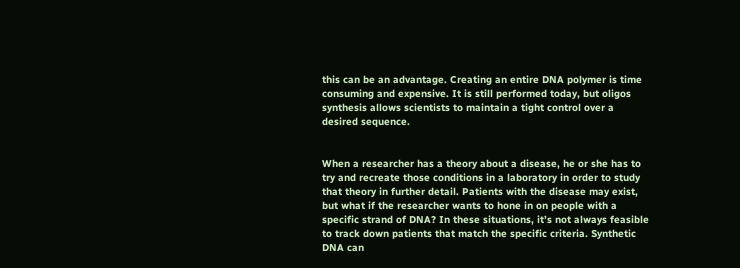this can be an advantage. Creating an entire DNA polymer is time consuming and expensive. It is still performed today, but oligos synthesis allows scientists to maintain a tight control over a desired sequence.


When a researcher has a theory about a disease, he or she has to try and recreate those conditions in a laboratory in order to study that theory in further detail. Patients with the disease may exist, but what if the researcher wants to hone in on people with a specific strand of DNA? In these situations, it’s not always feasible to track down patients that match the specific criteria. Synthetic DNA can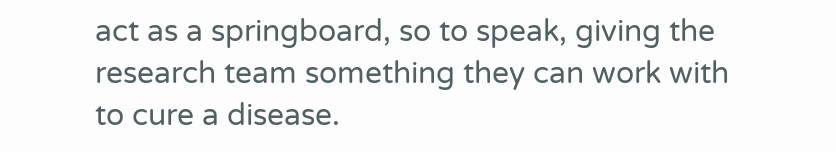act as a springboard, so to speak, giving the research team something they can work with to cure a disease.